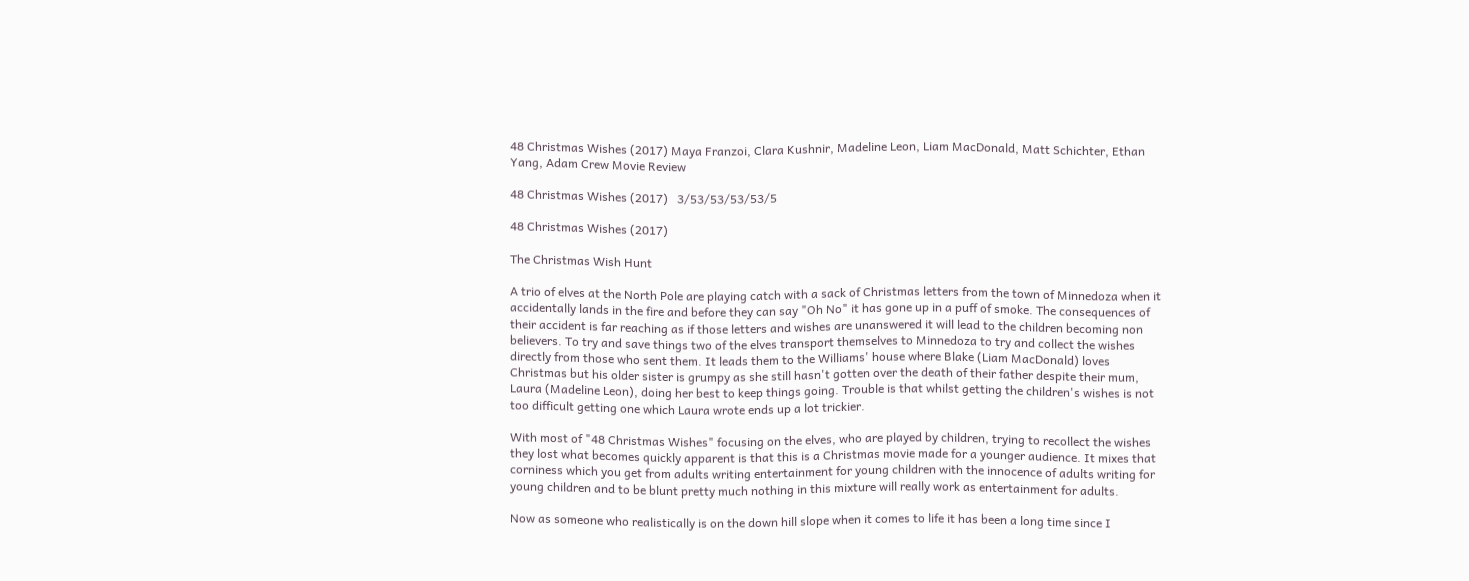48 Christmas Wishes (2017) Maya Franzoi, Clara Kushnir, Madeline Leon, Liam MacDonald, Matt Schichter, Ethan Yang, Adam Crew Movie Review

48 Christmas Wishes (2017)   3/53/53/53/53/5

48 Christmas Wishes (2017)

The Christmas Wish Hunt

A trio of elves at the North Pole are playing catch with a sack of Christmas letters from the town of Minnedoza when it accidentally lands in the fire and before they can say "Oh No" it has gone up in a puff of smoke. The consequences of their accident is far reaching as if those letters and wishes are unanswered it will lead to the children becoming non believers. To try and save things two of the elves transport themselves to Minnedoza to try and collect the wishes directly from those who sent them. It leads them to the Williams' house where Blake (Liam MacDonald) loves Christmas but his older sister is grumpy as she still hasn't gotten over the death of their father despite their mum, Laura (Madeline Leon), doing her best to keep things going. Trouble is that whilst getting the children's wishes is not too difficult getting one which Laura wrote ends up a lot trickier.

With most of "48 Christmas Wishes" focusing on the elves, who are played by children, trying to recollect the wishes they lost what becomes quickly apparent is that this is a Christmas movie made for a younger audience. It mixes that corniness which you get from adults writing entertainment for young children with the innocence of adults writing for young children and to be blunt pretty much nothing in this mixture will really work as entertainment for adults.

Now as someone who realistically is on the down hill slope when it comes to life it has been a long time since I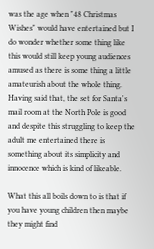was the age when "48 Christmas Wishes" would have entertained but I do wonder whether some thing like this would still keep young audiences amused as there is some thing a little amateurish about the whole thing. Having said that, the set for Santa's mail room at the North Pole is good and despite this struggling to keep the adult me entertained there is something about its simplicity and innocence which is kind of likeable.

What this all boils down to is that if you have young children then maybe they might find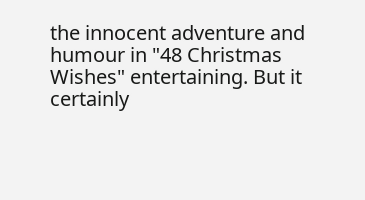the innocent adventure and humour in "48 Christmas Wishes" entertaining. But it certainly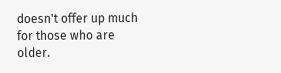doesn't offer up much for those who are older.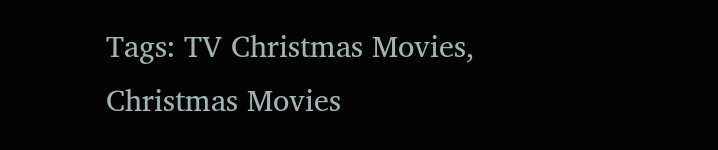Tags: TV Christmas Movies, Christmas Movies